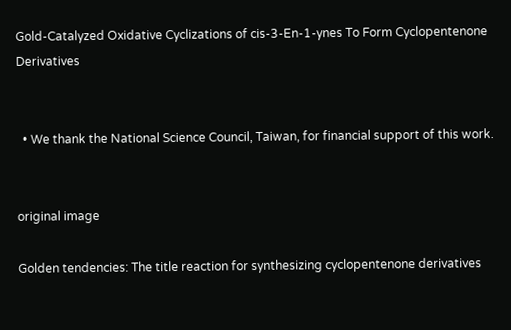Gold-Catalyzed Oxidative Cyclizations of cis-3-En-1-ynes To Form Cyclopentenone Derivatives


  • We thank the National Science Council, Taiwan, for financial support of this work.


original image

Golden tendencies: The title reaction for synthesizing cyclopentenone derivatives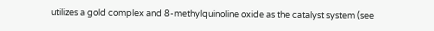utilizes a gold complex and 8-methylquinoline oxide as the catalyst system (see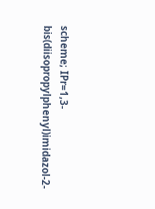scheme; IPr=1,3-bis(diisopropylphenyl)imidazol-2-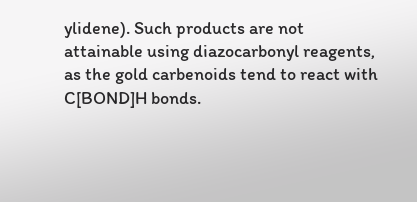ylidene). Such products are not attainable using diazocarbonyl reagents, as the gold carbenoids tend to react with C[BOND]H bonds.